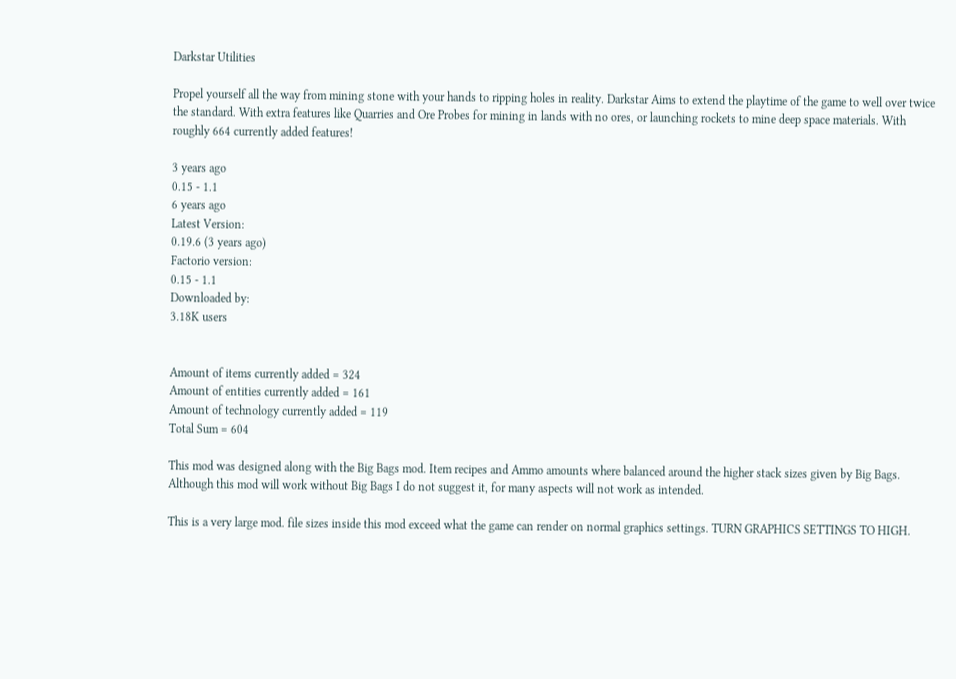Darkstar Utilities

Propel yourself all the way from mining stone with your hands to ripping holes in reality. Darkstar Aims to extend the playtime of the game to well over twice the standard. With extra features like Quarries and Ore Probes for mining in lands with no ores, or launching rockets to mine deep space materials. With roughly 664 currently added features!

3 years ago
0.15 - 1.1
6 years ago
Latest Version:
0.19.6 (3 years ago)
Factorio version:
0.15 - 1.1
Downloaded by:
3.18K users


Amount of items currently added = 324
Amount of entities currently added = 161
Amount of technology currently added = 119
Total Sum = 604

This mod was designed along with the Big Bags mod. Item recipes and Ammo amounts where balanced around the higher stack sizes given by Big Bags. Although this mod will work without Big Bags I do not suggest it, for many aspects will not work as intended.

This is a very large mod. file sizes inside this mod exceed what the game can render on normal graphics settings. TURN GRAPHICS SETTINGS TO HIGH.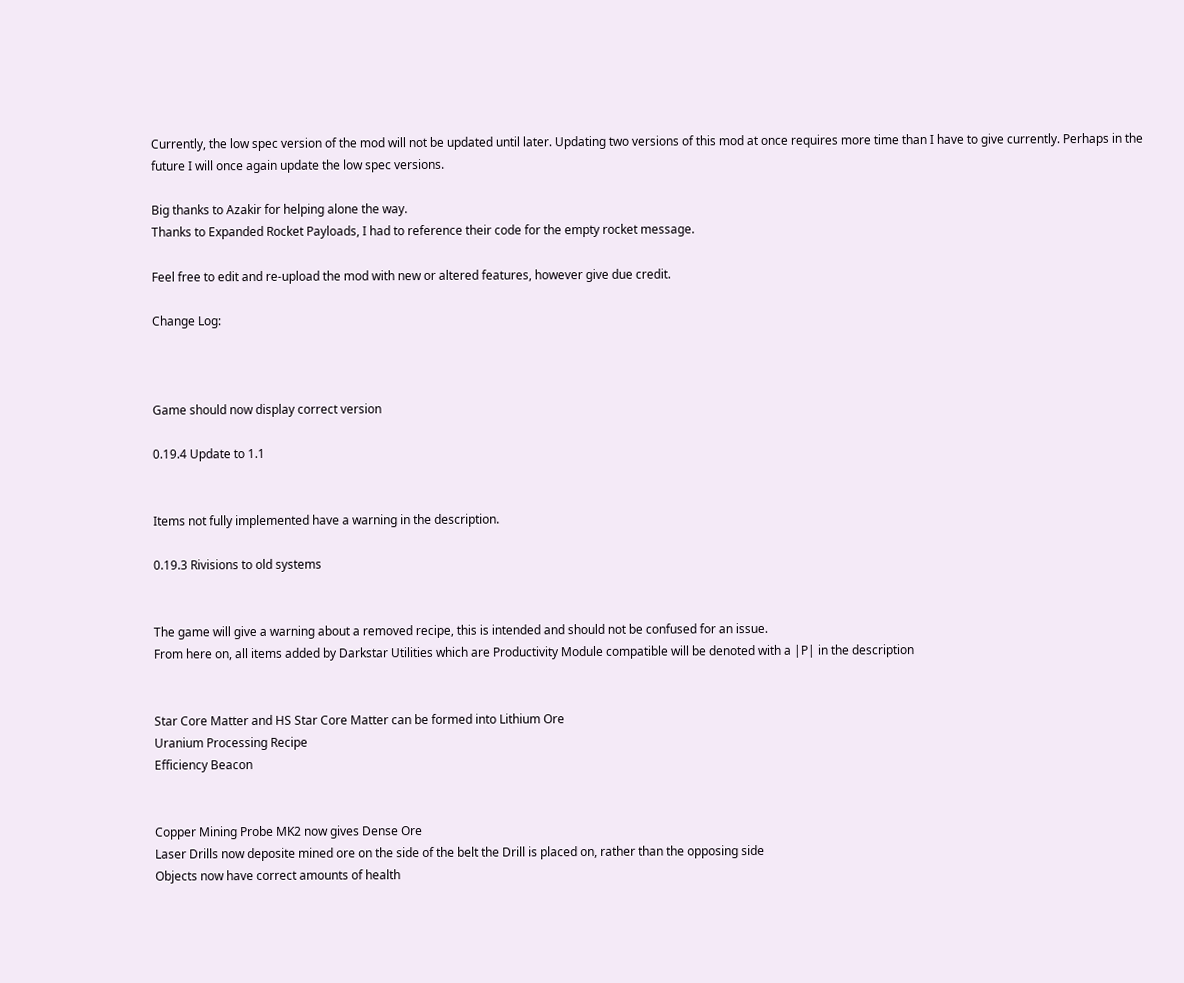Currently, the low spec version of the mod will not be updated until later. Updating two versions of this mod at once requires more time than I have to give currently. Perhaps in the future I will once again update the low spec versions.

Big thanks to Azakir for helping alone the way.
Thanks to Expanded Rocket Payloads, I had to reference their code for the empty rocket message.

Feel free to edit and re-upload the mod with new or altered features, however give due credit.

Change Log:



Game should now display correct version

0.19.4 Update to 1.1


Items not fully implemented have a warning in the description.

0.19.3 Rivisions to old systems


The game will give a warning about a removed recipe, this is intended and should not be confused for an issue.
From here on, all items added by Darkstar Utilities which are Productivity Module compatible will be denoted with a |P| in the description


Star Core Matter and HS Star Core Matter can be formed into Lithium Ore
Uranium Processing Recipe
Efficiency Beacon


Copper Mining Probe MK2 now gives Dense Ore
Laser Drills now deposite mined ore on the side of the belt the Drill is placed on, rather than the opposing side
Objects now have correct amounts of health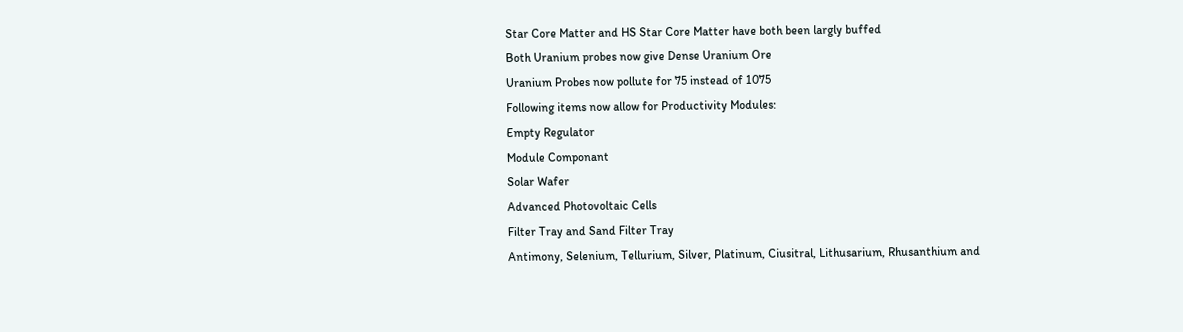Star Core Matter and HS Star Core Matter have both been largly buffed
Both Uranium probes now give Dense Uranium Ore
Uranium Probes now pollute for 75 instead of 1075
Following items now allow for Productivity Modules:
Empty Regulator
Module Componant
Solar Wafer
Advanced Photovoltaic Cells
Filter Tray and Sand Filter Tray
Antimony, Selenium, Tellurium, Silver, Platinum, Ciusitral, Lithusarium, Rhusanthium and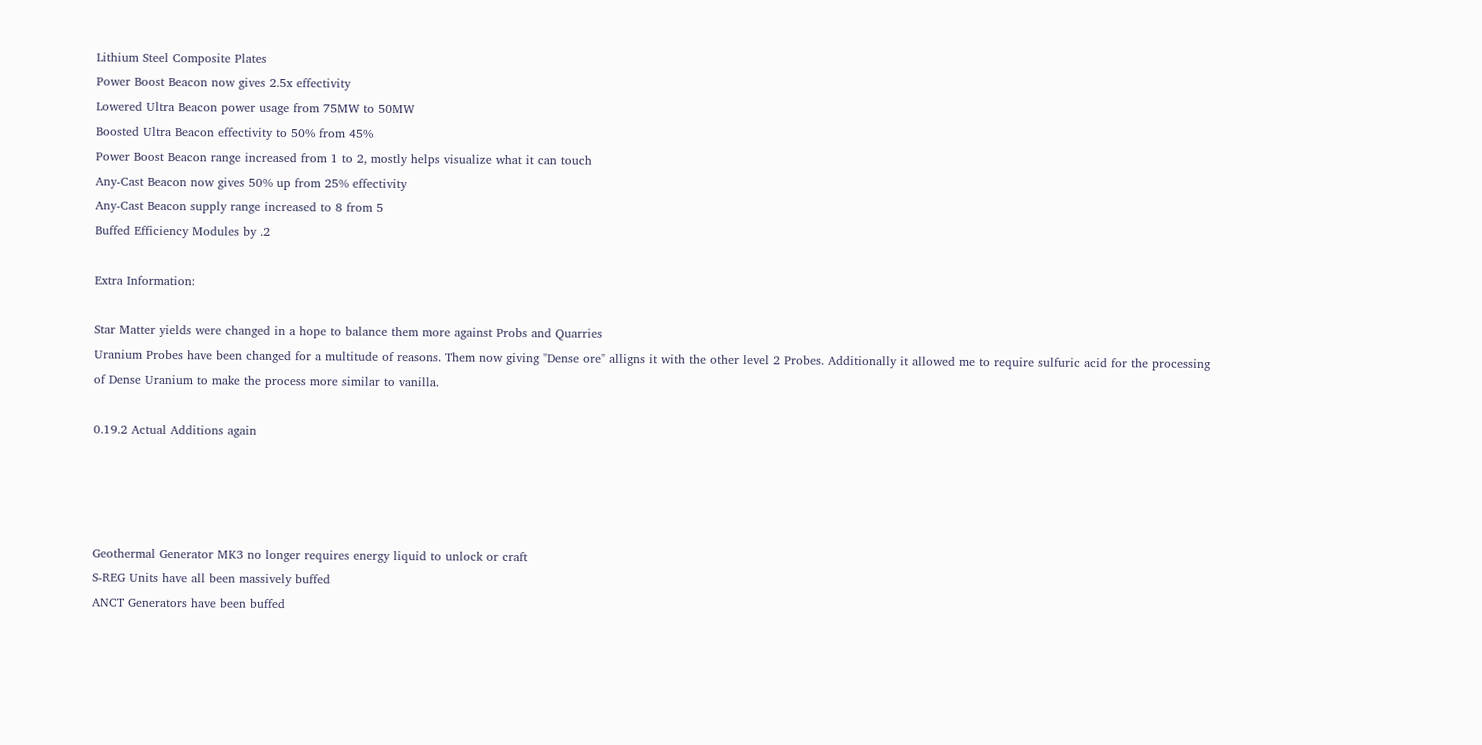Lithium Steel Composite Plates
Power Boost Beacon now gives 2.5x effectivity
Lowered Ultra Beacon power usage from 75MW to 50MW
Boosted Ultra Beacon effectivity to 50% from 45%
Power Boost Beacon range increased from 1 to 2, mostly helps visualize what it can touch
Any-Cast Beacon now gives 50% up from 25% effectivity
Any-Cast Beacon supply range increased to 8 from 5
Buffed Efficiency Modules by .2

Extra Information:

Star Matter yields were changed in a hope to balance them more against Probs and Quarries
Uranium Probes have been changed for a multitude of reasons. Them now giving "Dense ore" alligns it with the other level 2 Probes. Additionally it allowed me to require sulfuric acid for the processing of Dense Uranium to make the process more similar to vanilla.

0.19.2 Actual Additions again




Geothermal Generator MK3 no longer requires energy liquid to unlock or craft
S-REG Units have all been massively buffed
ANCT Generators have been buffed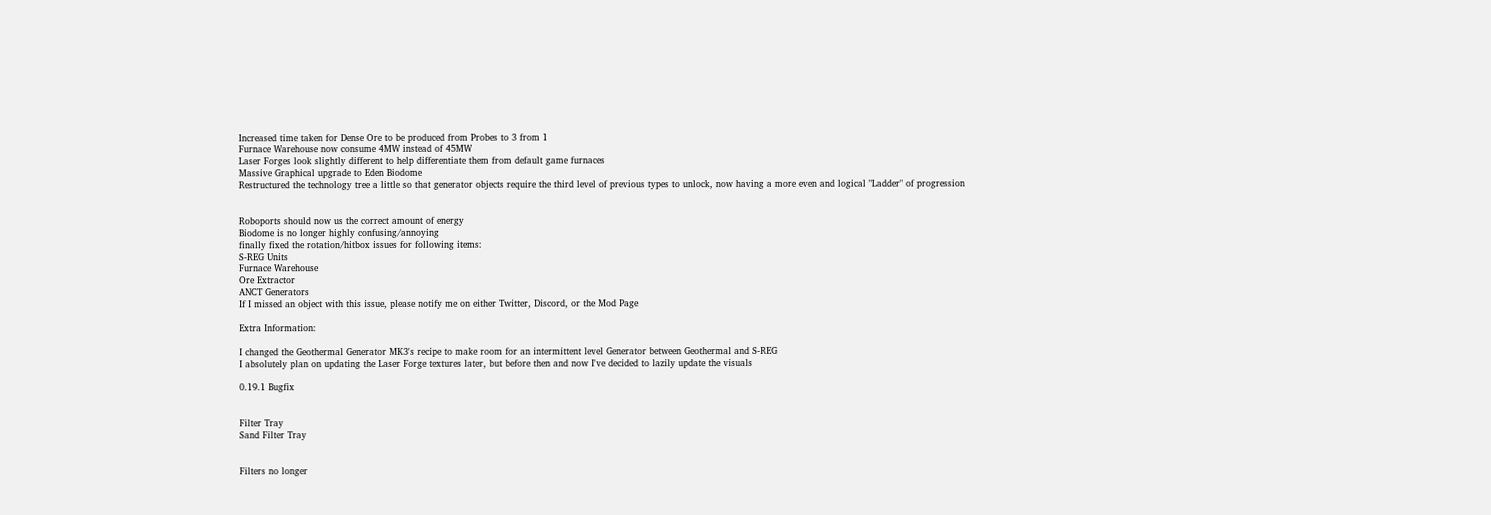Increased time taken for Dense Ore to be produced from Probes to 3 from 1
Furnace Warehouse now consume 4MW instead of 45MW
Laser Forges look slightly different to help differentiate them from default game furnaces
Massive Graphical upgrade to Eden Biodome
Restructured the technology tree a little so that generator objects require the third level of previous types to unlock, now having a more even and logical "Ladder" of progression


Roboports should now us the correct amount of energy
Biodome is no longer highly confusing/annoying
finally fixed the rotation/hitbox issues for following items:
S-REG Units
Furnace Warehouse
Ore Extractor
ANCT Generators
If I missed an object with this issue, please notify me on either Twitter, Discord, or the Mod Page

Extra Information:

I changed the Geothermal Generator MK3's recipe to make room for an intermittent level Generator between Geothermal and S-REG
I absolutely plan on updating the Laser Forge textures later, but before then and now I've decided to lazily update the visuals

0.19.1 Bugfix


Filter Tray
Sand Filter Tray


Filters no longer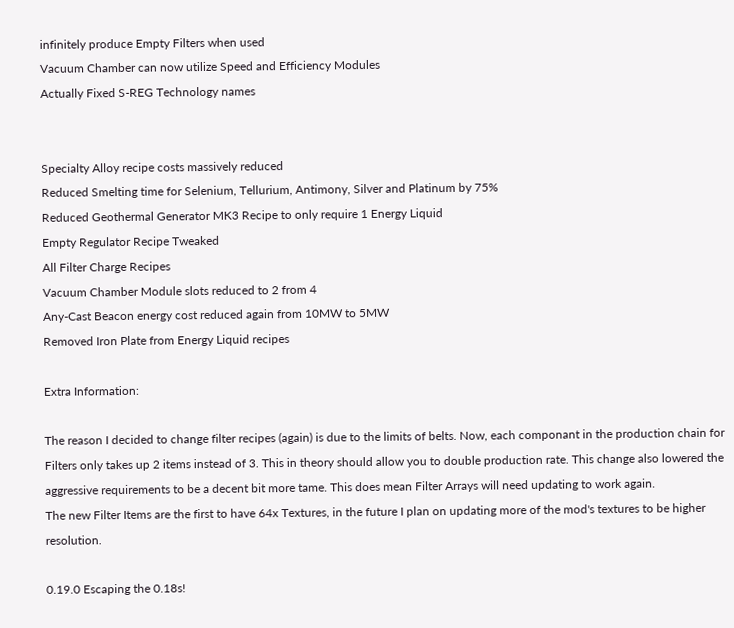infinitely produce Empty Filters when used
Vacuum Chamber can now utilize Speed and Efficiency Modules
Actually Fixed S-REG Technology names


Specialty Alloy recipe costs massively reduced
Reduced Smelting time for Selenium, Tellurium, Antimony, Silver and Platinum by 75%
Reduced Geothermal Generator MK3 Recipe to only require 1 Energy Liquid
Empty Regulator Recipe Tweaked
All Filter Charge Recipes
Vacuum Chamber Module slots reduced to 2 from 4
Any-Cast Beacon energy cost reduced again from 10MW to 5MW
Removed Iron Plate from Energy Liquid recipes

Extra Information:

The reason I decided to change filter recipes (again) is due to the limits of belts. Now, each componant in the production chain for Filters only takes up 2 items instead of 3. This in theory should allow you to double production rate. This change also lowered the aggressive requirements to be a decent bit more tame. This does mean Filter Arrays will need updating to work again.
The new Filter Items are the first to have 64x Textures, in the future I plan on updating more of the mod's textures to be higher resolution.

0.19.0 Escaping the 0.18s!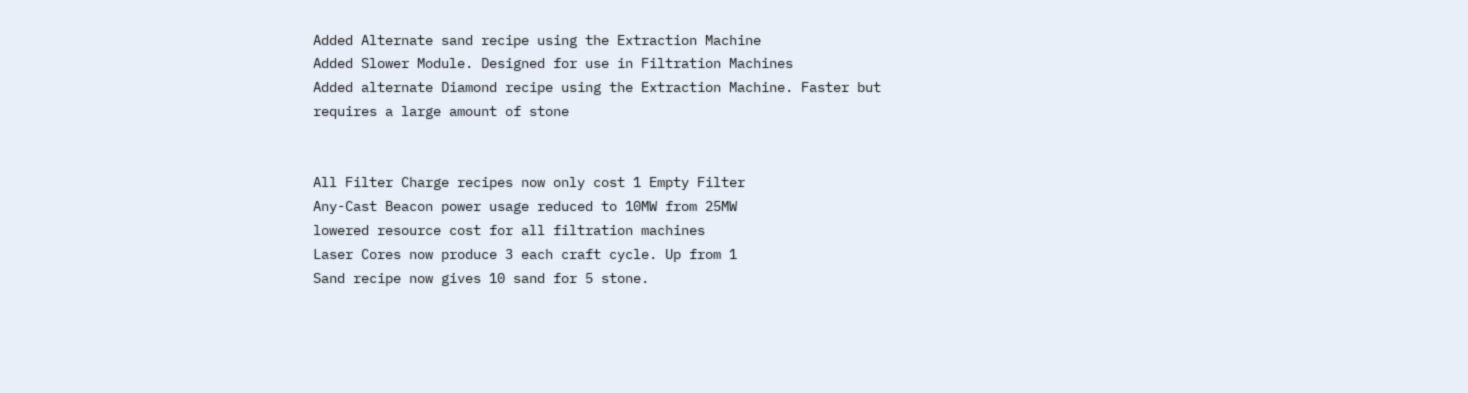Added Alternate sand recipe using the Extraction Machine
Added Slower Module. Designed for use in Filtration Machines
Added alternate Diamond recipe using the Extraction Machine. Faster but requires a large amount of stone


All Filter Charge recipes now only cost 1 Empty Filter
Any-Cast Beacon power usage reduced to 10MW from 25MW
lowered resource cost for all filtration machines
Laser Cores now produce 3 each craft cycle. Up from 1
Sand recipe now gives 10 sand for 5 stone.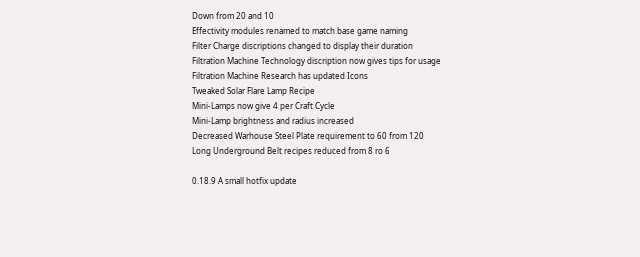Down from 20 and 10
Effectivity modules renamed to match base game naming
Filter Charge discriptions changed to display their duration
Filtration Machine Technology discription now gives tips for usage
Filtration Machine Research has updated Icons
Tweaked Solar Flare Lamp Recipe
Mini-Lamps now give 4 per Craft Cycle
Mini-Lamp brightness and radius increased
Decreased Warhouse Steel Plate requirement to 60 from 120
Long Underground Belt recipes reduced from 8 ro 6

0.18.9 A small hotfix update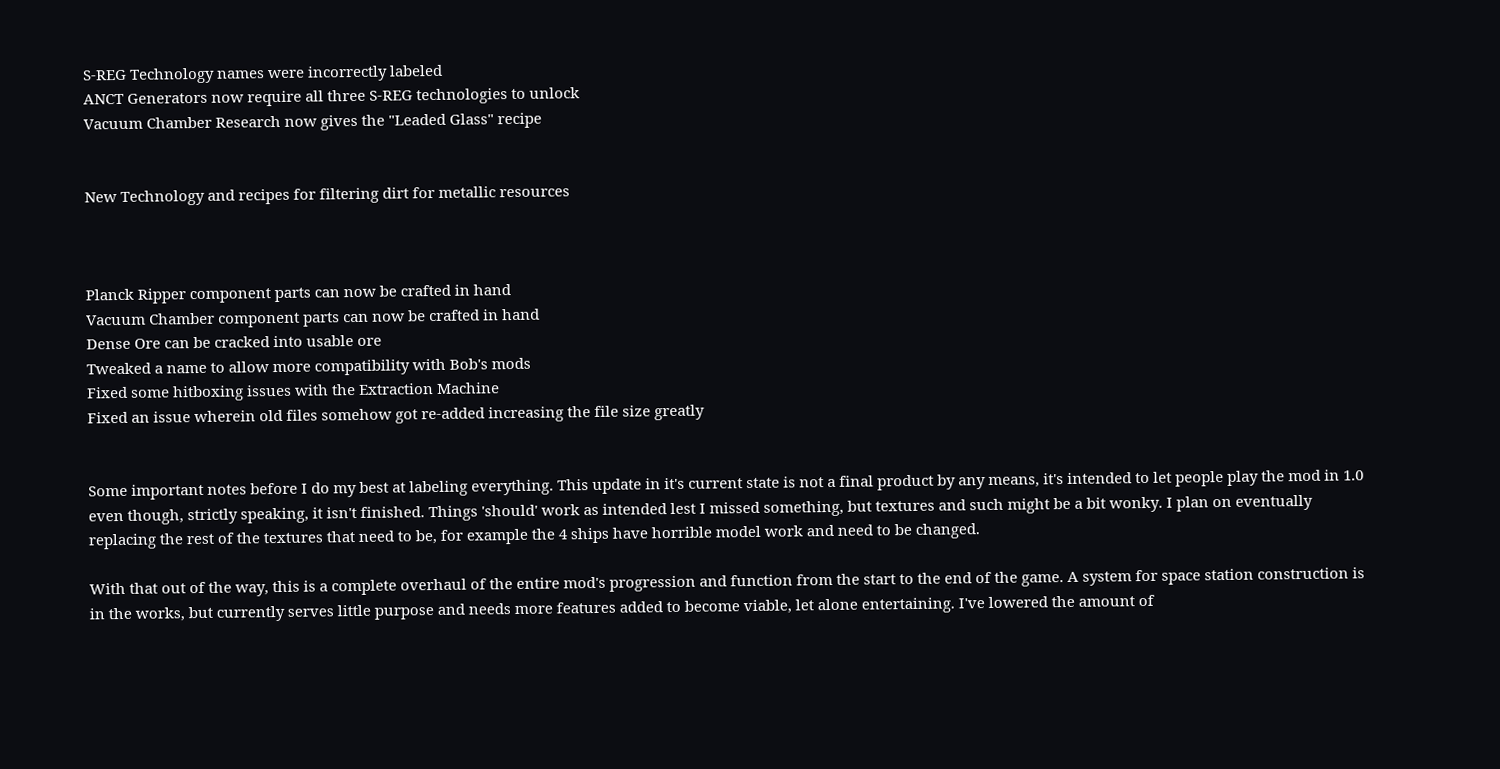S-REG Technology names were incorrectly labeled
ANCT Generators now require all three S-REG technologies to unlock
Vacuum Chamber Research now gives the "Leaded Glass" recipe


New Technology and recipes for filtering dirt for metallic resources



Planck Ripper component parts can now be crafted in hand
Vacuum Chamber component parts can now be crafted in hand
Dense Ore can be cracked into usable ore
Tweaked a name to allow more compatibility with Bob's mods
Fixed some hitboxing issues with the Extraction Machine
Fixed an issue wherein old files somehow got re-added increasing the file size greatly


Some important notes before I do my best at labeling everything. This update in it's current state is not a final product by any means, it's intended to let people play the mod in 1.0 even though, strictly speaking, it isn't finished. Things 'should' work as intended lest I missed something, but textures and such might be a bit wonky. I plan on eventually replacing the rest of the textures that need to be, for example the 4 ships have horrible model work and need to be changed.

With that out of the way, this is a complete overhaul of the entire mod's progression and function from the start to the end of the game. A system for space station construction is in the works, but currently serves little purpose and needs more features added to become viable, let alone entertaining. I've lowered the amount of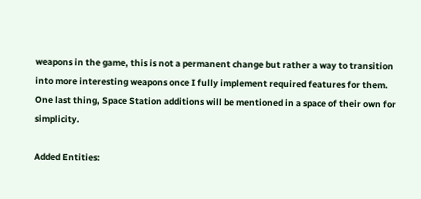weapons in the game, this is not a permanent change but rather a way to transition into more interesting weapons once I fully implement required features for them. One last thing, Space Station additions will be mentioned in a space of their own for simplicity.

Added Entities: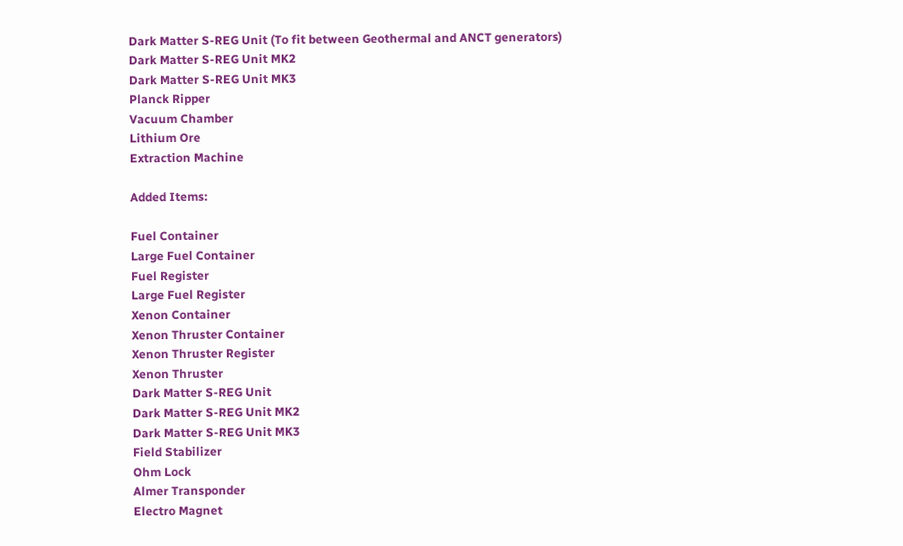Dark Matter S-REG Unit (To fit between Geothermal and ANCT generators)
Dark Matter S-REG Unit MK2
Dark Matter S-REG Unit MK3
Planck Ripper
Vacuum Chamber
Lithium Ore
Extraction Machine

Added Items:

Fuel Container
Large Fuel Container
Fuel Register
Large Fuel Register
Xenon Container
Xenon Thruster Container
Xenon Thruster Register
Xenon Thruster
Dark Matter S-REG Unit
Dark Matter S-REG Unit MK2
Dark Matter S-REG Unit MK3
Field Stabilizer
Ohm Lock
Almer Transponder
Electro Magnet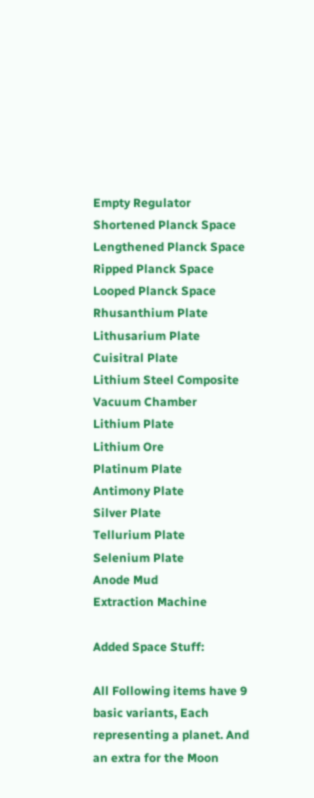Empty Regulator
Shortened Planck Space
Lengthened Planck Space
Ripped Planck Space
Looped Planck Space
Rhusanthium Plate
Lithusarium Plate
Cuisitral Plate
Lithium Steel Composite
Vacuum Chamber
Lithium Plate
Lithium Ore
Platinum Plate
Antimony Plate
Silver Plate
Tellurium Plate
Selenium Plate
Anode Mud
Extraction Machine

Added Space Stuff:

All Following items have 9 basic variants, Each representing a planet. And an extra for the Moon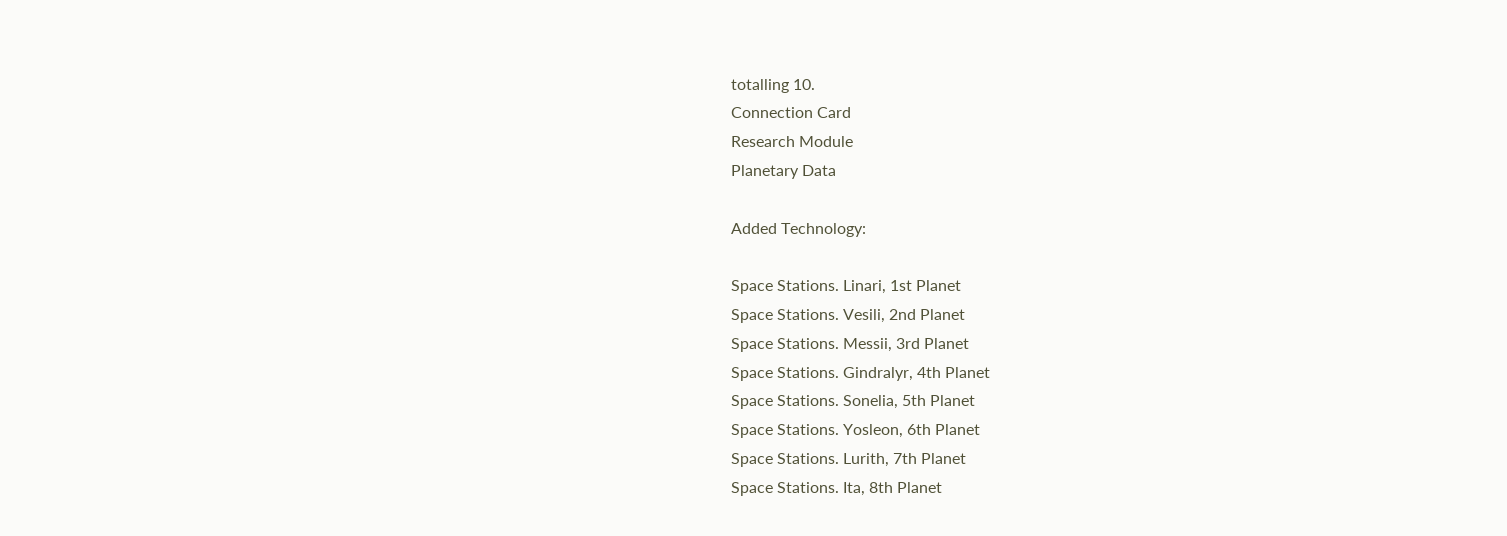totalling 10.
Connection Card
Research Module
Planetary Data

Added Technology:

Space Stations. Linari, 1st Planet
Space Stations. Vesili, 2nd Planet
Space Stations. Messii, 3rd Planet
Space Stations. Gindralyr, 4th Planet
Space Stations. Sonelia, 5th Planet
Space Stations. Yosleon, 6th Planet
Space Stations. Lurith, 7th Planet
Space Stations. Ita, 8th Planet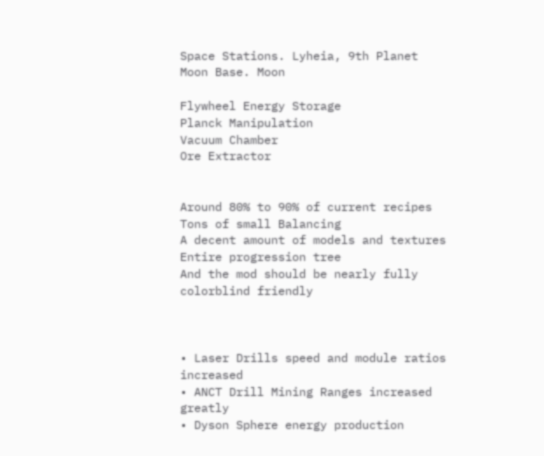Space Stations. Lyheia, 9th Planet
Moon Base. Moon

Flywheel Energy Storage
Planck Manipulation
Vacuum Chamber
Ore Extractor


Around 80% to 90% of current recipes
Tons of small Balancing
A decent amount of models and textures
Entire progression tree
And the mod should be nearly fully colorblind friendly



• Laser Drills speed and module ratios increased
• ANCT Drill Mining Ranges increased greatly
• Dyson Sphere energy production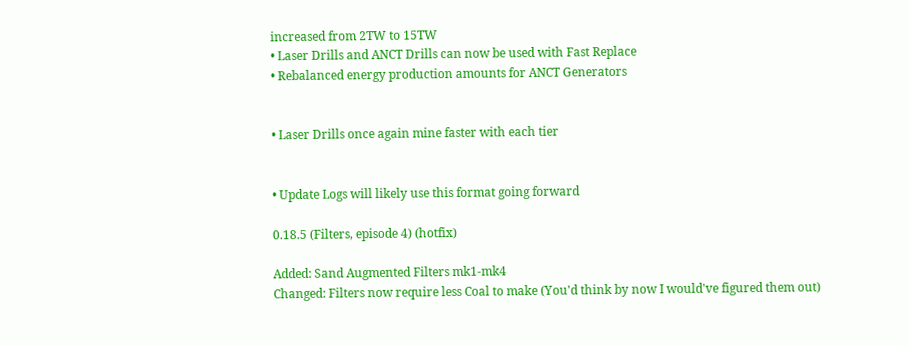increased from 2TW to 15TW
• Laser Drills and ANCT Drills can now be used with Fast Replace
• Rebalanced energy production amounts for ANCT Generators


• Laser Drills once again mine faster with each tier


• Update Logs will likely use this format going forward

0.18.5 (Filters, episode 4) (hotfix)

Added: Sand Augmented Filters mk1-mk4
Changed: Filters now require less Coal to make (You'd think by now I would've figured them out)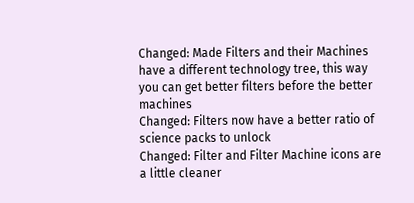Changed: Made Filters and their Machines have a different technology tree, this way you can get better filters before the better machines
Changed: Filters now have a better ratio of science packs to unlock
Changed: Filter and Filter Machine icons are a little cleaner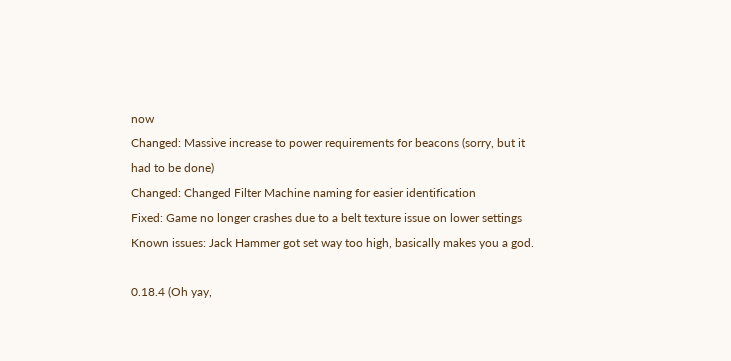now
Changed: Massive increase to power requirements for beacons (sorry, but it had to be done)
Changed: Changed Filter Machine naming for easier identification
Fixed: Game no longer crashes due to a belt texture issue on lower settings
Known issues: Jack Hammer got set way too high, basically makes you a god.

0.18.4 (Oh yay,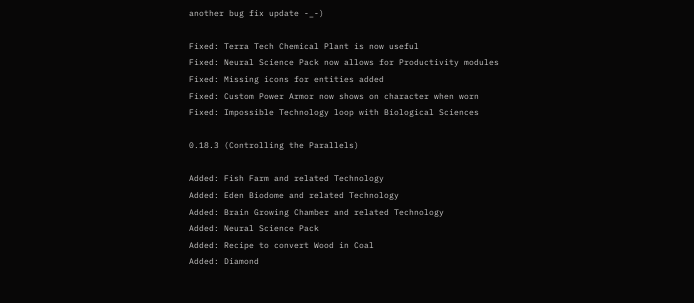another bug fix update -_-)

Fixed: Terra Tech Chemical Plant is now useful
Fixed: Neural Science Pack now allows for Productivity modules
Fixed: Missing icons for entities added
Fixed: Custom Power Armor now shows on character when worn
Fixed: Impossible Technology loop with Biological Sciences

0.18.3 (Controlling the Parallels)

Added: Fish Farm and related Technology
Added: Eden Biodome and related Technology
Added: Brain Growing Chamber and related Technology
Added: Neural Science Pack
Added: Recipe to convert Wood in Coal
Added: Diamond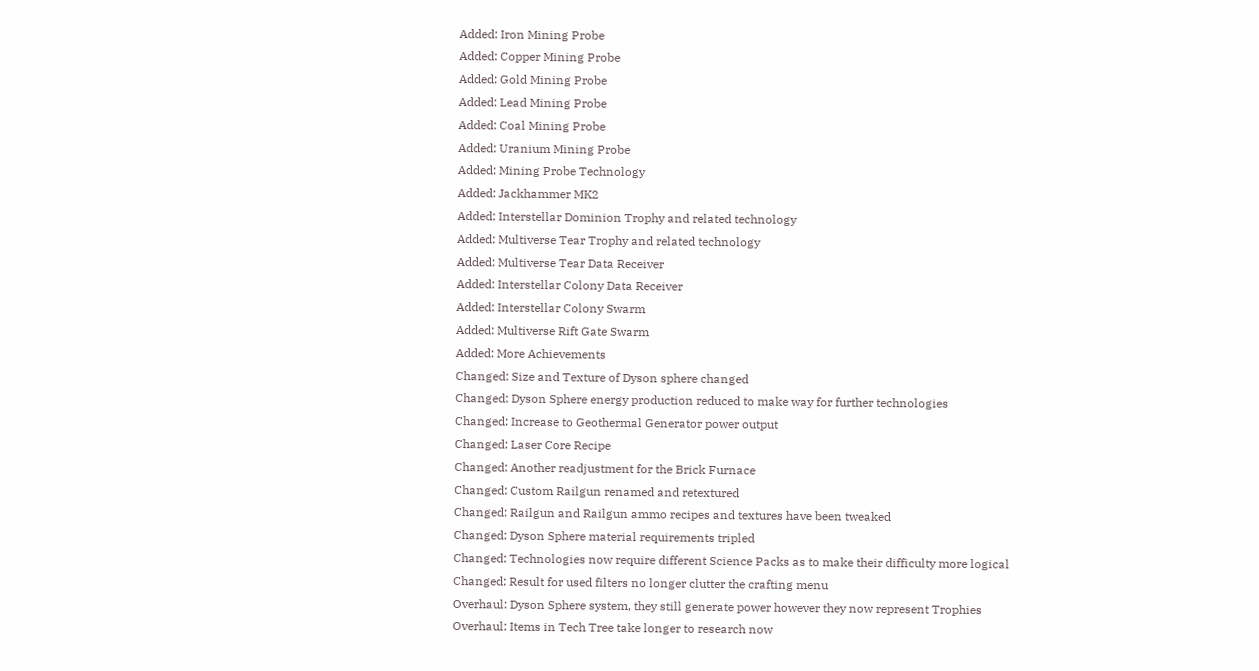Added: Iron Mining Probe
Added: Copper Mining Probe
Added: Gold Mining Probe
Added: Lead Mining Probe
Added: Coal Mining Probe
Added: Uranium Mining Probe
Added: Mining Probe Technology
Added: Jackhammer MK2
Added: Interstellar Dominion Trophy and related technology
Added: Multiverse Tear Trophy and related technology
Added: Multiverse Tear Data Receiver
Added: Interstellar Colony Data Receiver
Added: Interstellar Colony Swarm
Added: Multiverse Rift Gate Swarm
Added: More Achievements
Changed: Size and Texture of Dyson sphere changed
Changed: Dyson Sphere energy production reduced to make way for further technologies
Changed: Increase to Geothermal Generator power output
Changed: Laser Core Recipe
Changed: Another readjustment for the Brick Furnace
Changed: Custom Railgun renamed and retextured
Changed: Railgun and Railgun ammo recipes and textures have been tweaked
Changed: Dyson Sphere material requirements tripled
Changed: Technologies now require different Science Packs as to make their difficulty more logical
Changed: Result for used filters no longer clutter the crafting menu
Overhaul: Dyson Sphere system, they still generate power however they now represent Trophies
Overhaul: Items in Tech Tree take longer to research now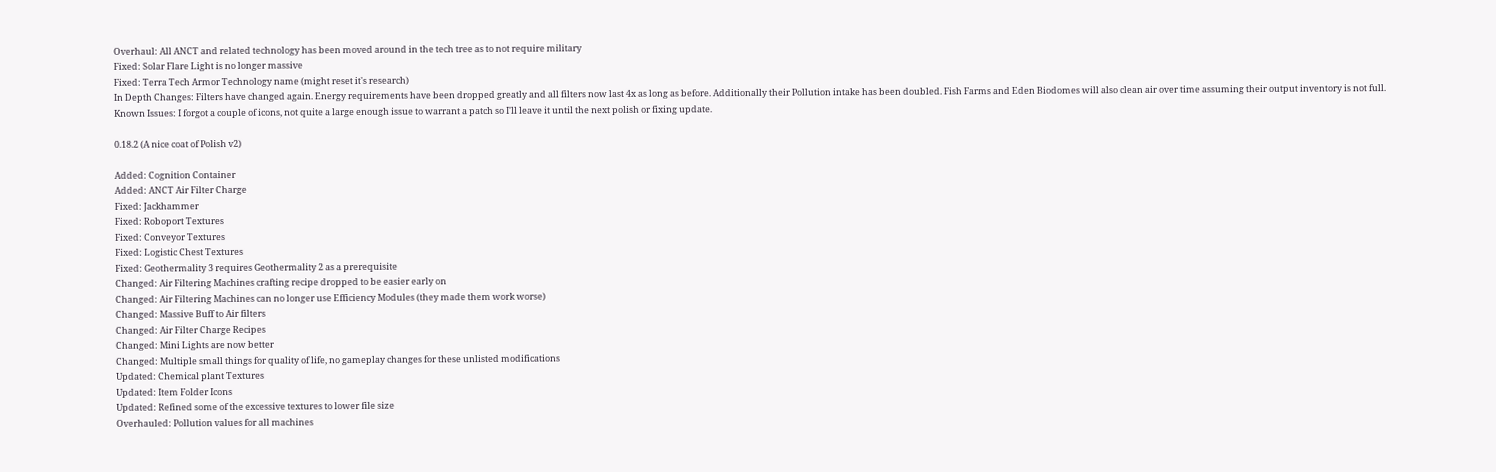Overhaul: All ANCT and related technology has been moved around in the tech tree as to not require military
Fixed: Solar Flare Light is no longer massive
Fixed: Terra Tech Armor Technology name (might reset it's research)
In Depth Changes: Filters have changed again. Energy requirements have been dropped greatly and all filters now last 4x as long as before. Additionally their Pollution intake has been doubled. Fish Farms and Eden Biodomes will also clean air over time assuming their output inventory is not full.
Known Issues: I forgot a couple of icons, not quite a large enough issue to warrant a patch so I'll leave it until the next polish or fixing update.

0.18.2 (A nice coat of Polish v2)

Added: Cognition Container
Added: ANCT Air Filter Charge
Fixed: Jackhammer
Fixed: Roboport Textures
Fixed: Conveyor Textures
Fixed: Logistic Chest Textures
Fixed: Geothermality 3 requires Geothermality 2 as a prerequisite
Changed: Air Filtering Machines crafting recipe dropped to be easier early on
Changed: Air Filtering Machines can no longer use Efficiency Modules (they made them work worse)
Changed: Massive Buff to Air filters
Changed: Air Filter Charge Recipes
Changed: Mini Lights are now better
Changed: Multiple small things for quality of life, no gameplay changes for these unlisted modifications
Updated: Chemical plant Textures
Updated: Item Folder Icons
Updated: Refined some of the excessive textures to lower file size
Overhauled: Pollution values for all machines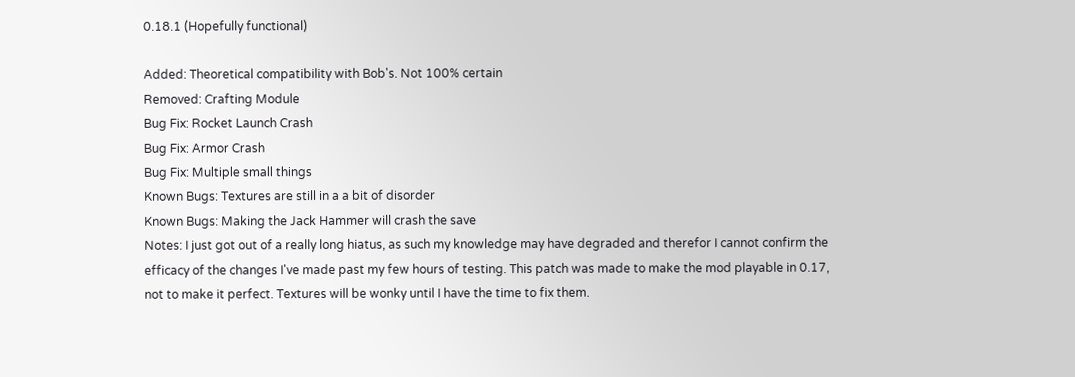0.18.1 (Hopefully functional)

Added: Theoretical compatibility with Bob's. Not 100% certain
Removed: Crafting Module
Bug Fix: Rocket Launch Crash
Bug Fix: Armor Crash
Bug Fix: Multiple small things
Known Bugs: Textures are still in a a bit of disorder
Known Bugs: Making the Jack Hammer will crash the save
Notes: I just got out of a really long hiatus, as such my knowledge may have degraded and therefor I cannot confirm the efficacy of the changes I've made past my few hours of testing. This patch was made to make the mod playable in 0.17, not to make it perfect. Textures will be wonky until I have the time to fix them.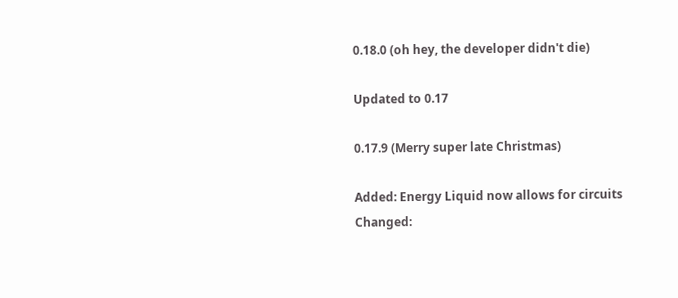0.18.0 (oh hey, the developer didn't die)

Updated to 0.17

0.17.9 (Merry super late Christmas)

Added: Energy Liquid now allows for circuits
Changed: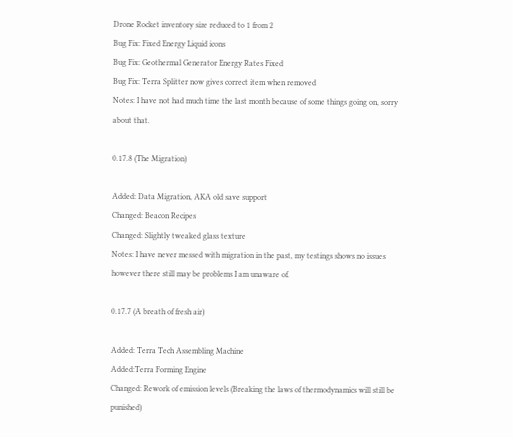Drone Rocket inventory size reduced to 1 from 2
Bug Fix: Fixed Energy Liquid icons
Bug Fix: Geothermal Generator Energy Rates Fixed
Bug Fix: Terra Splitter now gives correct item when removed
Notes: I have not had much time the last month because of some things going on, sorry about that.

0.17.8 (The Migration)

Added: Data Migration, AKA old save support
Changed: Beacon Recipes
Changed: Slightly tweaked glass texture
Notes: I have never messed with migration in the past, my testings shows no issues however there still may be problems I am unaware of.

0.17.7 (A breath of fresh air)

Added: Terra Tech Assembling Machine
Added:Terra Forming Engine
Changed: Rework of emission levels (Breaking the laws of thermodynamics will still be punished)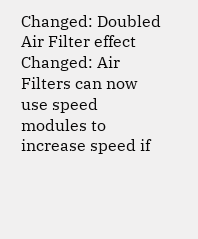Changed: Doubled Air Filter effect
Changed: Air Filters can now use speed modules to increase speed if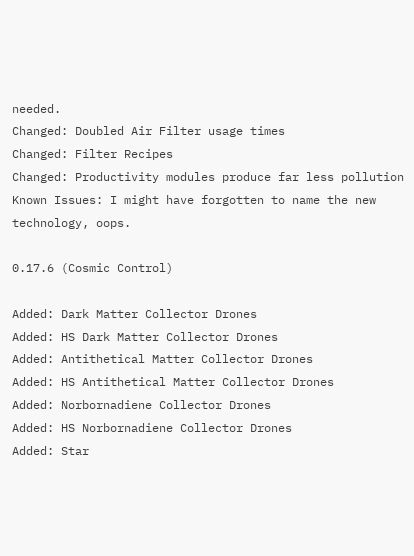needed.
Changed: Doubled Air Filter usage times
Changed: Filter Recipes
Changed: Productivity modules produce far less pollution
Known Issues: I might have forgotten to name the new technology, oops.

0.17.6 (Cosmic Control)

Added: Dark Matter Collector Drones
Added: HS Dark Matter Collector Drones
Added: Antithetical Matter Collector Drones
Added: HS Antithetical Matter Collector Drones
Added: Norbornadiene Collector Drones
Added: HS Norbornadiene Collector Drones
Added: Star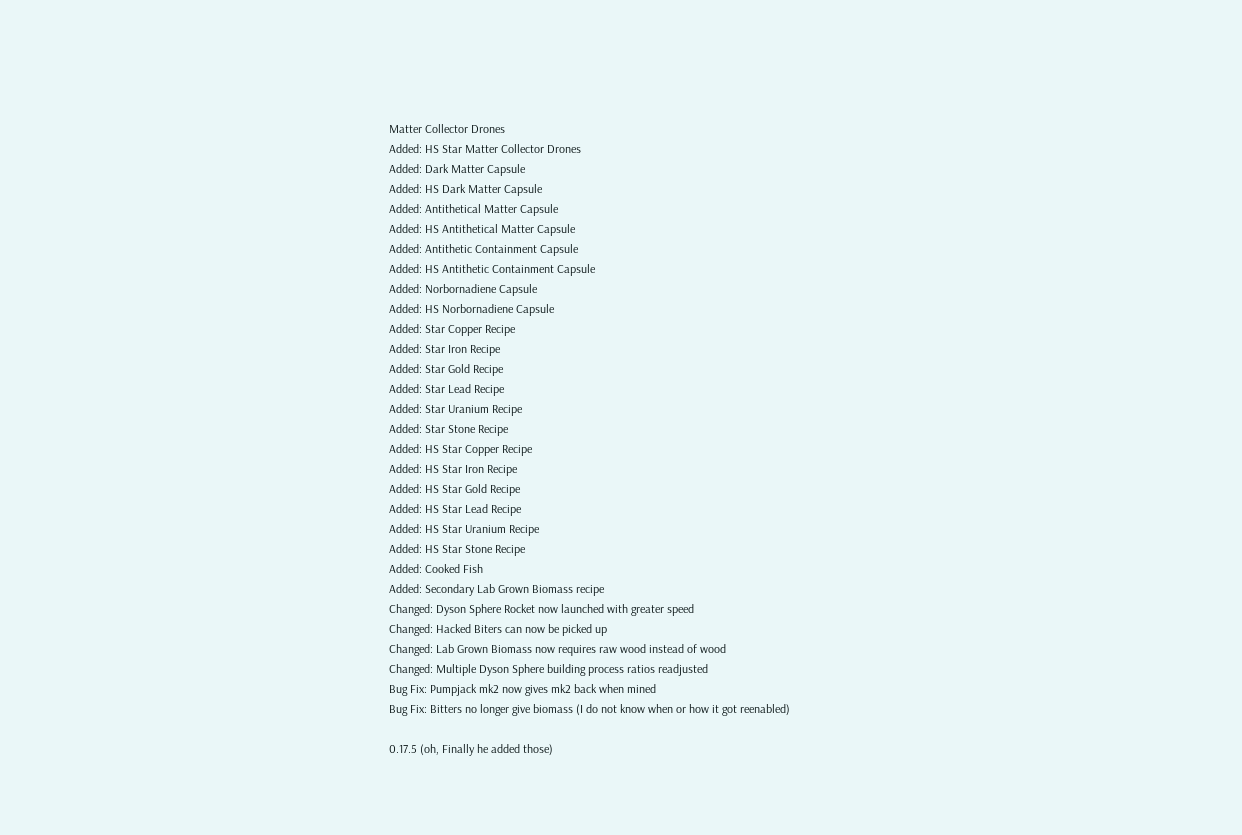Matter Collector Drones
Added: HS Star Matter Collector Drones
Added: Dark Matter Capsule
Added: HS Dark Matter Capsule
Added: Antithetical Matter Capsule
Added: HS Antithetical Matter Capsule
Added: Antithetic Containment Capsule
Added: HS Antithetic Containment Capsule
Added: Norbornadiene Capsule
Added: HS Norbornadiene Capsule
Added: Star Copper Recipe
Added: Star Iron Recipe
Added: Star Gold Recipe
Added: Star Lead Recipe
Added: Star Uranium Recipe
Added: Star Stone Recipe
Added: HS Star Copper Recipe
Added: HS Star Iron Recipe
Added: HS Star Gold Recipe
Added: HS Star Lead Recipe
Added: HS Star Uranium Recipe
Added: HS Star Stone Recipe
Added: Cooked Fish
Added: Secondary Lab Grown Biomass recipe
Changed: Dyson Sphere Rocket now launched with greater speed
Changed: Hacked Biters can now be picked up
Changed: Lab Grown Biomass now requires raw wood instead of wood
Changed: Multiple Dyson Sphere building process ratios readjusted
Bug Fix: Pumpjack mk2 now gives mk2 back when mined
Bug Fix: Bitters no longer give biomass (I do not know when or how it got reenabled)

0.17.5 (oh, Finally he added those)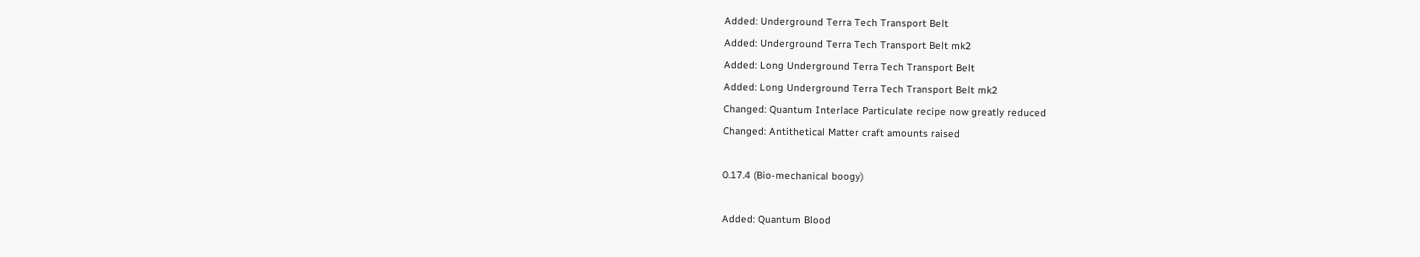Added: Underground Terra Tech Transport Belt
Added: Underground Terra Tech Transport Belt mk2
Added: Long Underground Terra Tech Transport Belt
Added: Long Underground Terra Tech Transport Belt mk2
Changed: Quantum Interlace Particulate recipe now greatly reduced
Changed: Antithetical Matter craft amounts raised

0.17.4 (Bio-mechanical boogy)

Added: Quantum Blood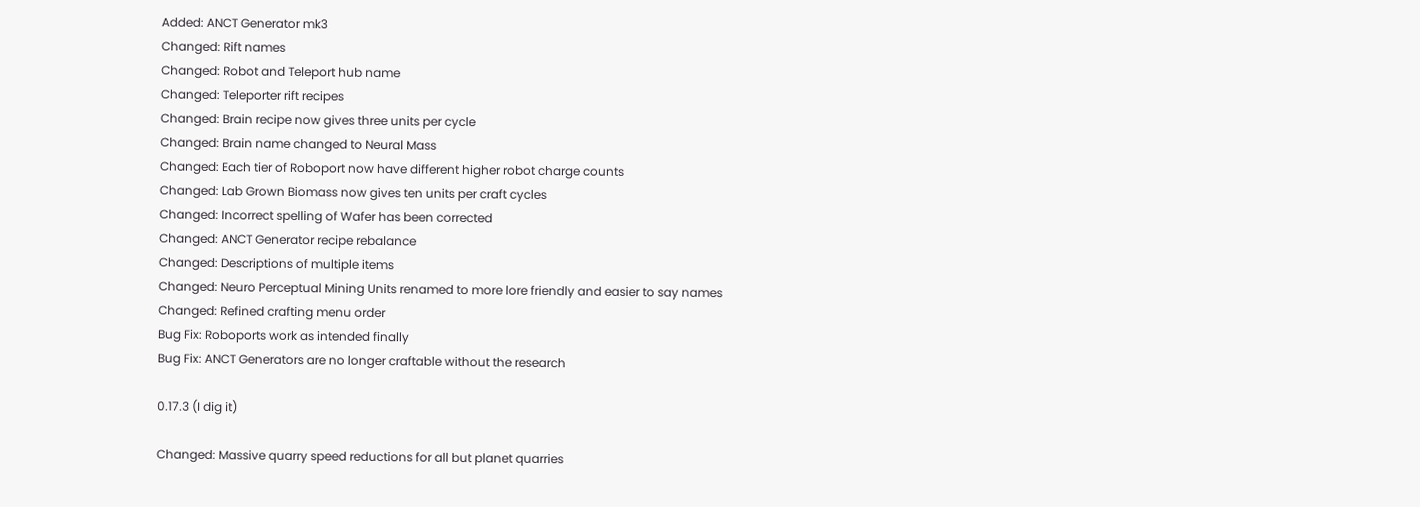Added: ANCT Generator mk3
Changed: Rift names
Changed: Robot and Teleport hub name
Changed: Teleporter rift recipes
Changed: Brain recipe now gives three units per cycle
Changed: Brain name changed to Neural Mass
Changed: Each tier of Roboport now have different higher robot charge counts
Changed: Lab Grown Biomass now gives ten units per craft cycles
Changed: Incorrect spelling of Wafer has been corrected
Changed: ANCT Generator recipe rebalance
Changed: Descriptions of multiple items
Changed: Neuro Perceptual Mining Units renamed to more lore friendly and easier to say names
Changed: Refined crafting menu order
Bug Fix: Roboports work as intended finally
Bug Fix: ANCT Generators are no longer craftable without the research

0.17.3 (I dig it)

Changed: Massive quarry speed reductions for all but planet quarries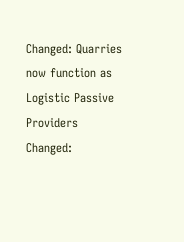Changed: Quarries now function as Logistic Passive Providers
Changed: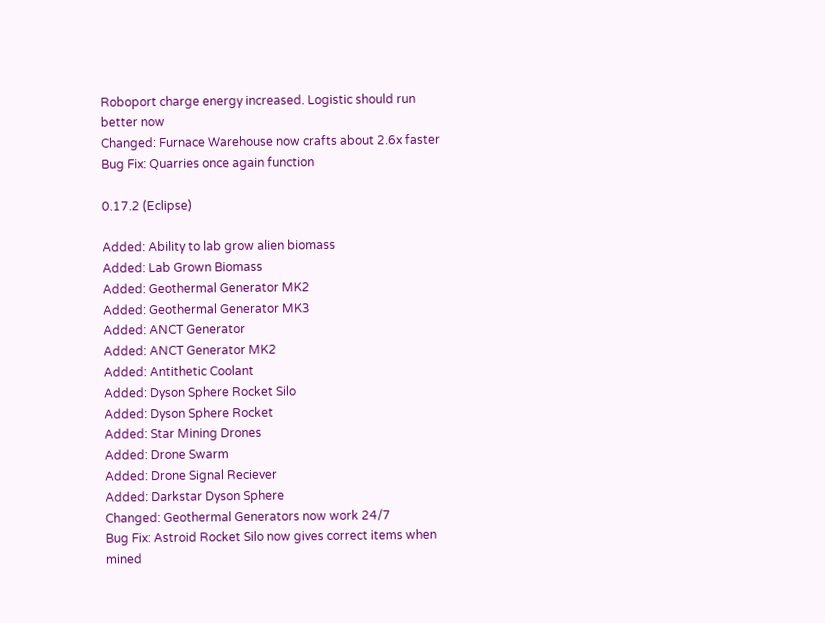Roboport charge energy increased. Logistic should run better now
Changed: Furnace Warehouse now crafts about 2.6x faster
Bug Fix: Quarries once again function

0.17.2 (Eclipse)

Added: Ability to lab grow alien biomass
Added: Lab Grown Biomass
Added: Geothermal Generator MK2
Added: Geothermal Generator MK3
Added: ANCT Generator
Added: ANCT Generator MK2
Added: Antithetic Coolant
Added: Dyson Sphere Rocket Silo
Added: Dyson Sphere Rocket
Added: Star Mining Drones
Added: Drone Swarm
Added: Drone Signal Reciever
Added: Darkstar Dyson Sphere
Changed: Geothermal Generators now work 24/7
Bug Fix: Astroid Rocket Silo now gives correct items when mined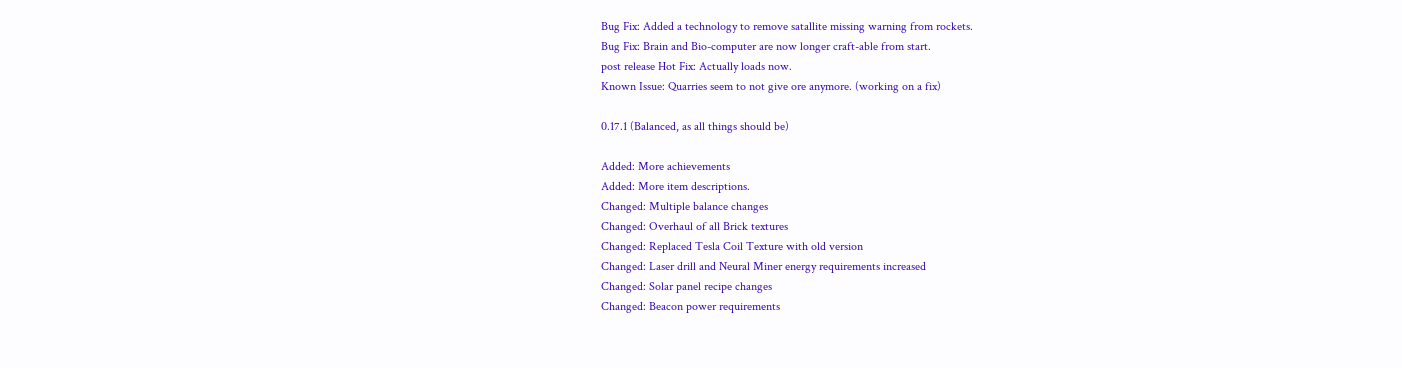Bug Fix: Added a technology to remove satallite missing warning from rockets.
Bug Fix: Brain and Bio-computer are now longer craft-able from start.
post release Hot Fix: Actually loads now.
Known Issue: Quarries seem to not give ore anymore. (working on a fix)

0.17.1 (Balanced, as all things should be)

Added: More achievements
Added: More item descriptions.
Changed: Multiple balance changes
Changed: Overhaul of all Brick textures
Changed: Replaced Tesla Coil Texture with old version
Changed: Laser drill and Neural Miner energy requirements increased
Changed: Solar panel recipe changes
Changed: Beacon power requirements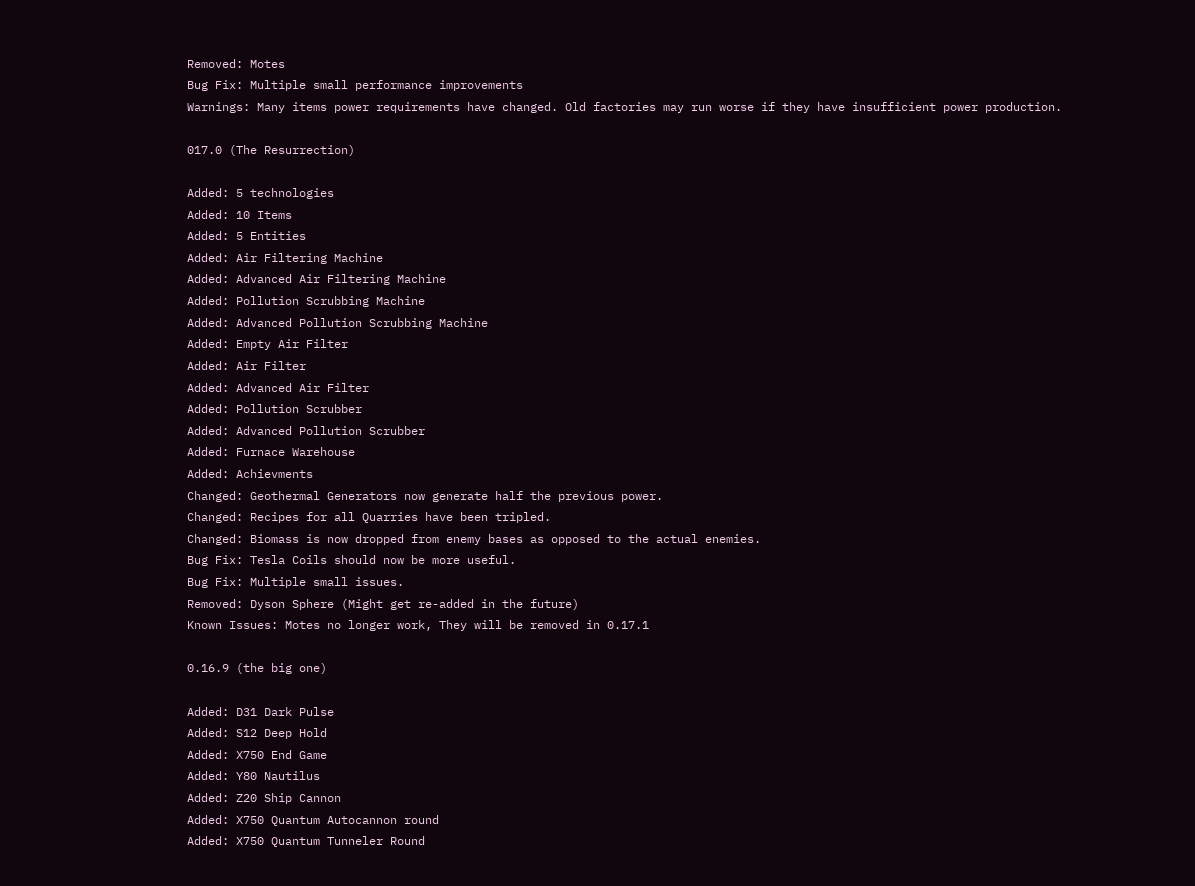Removed: Motes
Bug Fix: Multiple small performance improvements
Warnings: Many items power requirements have changed. Old factories may run worse if they have insufficient power production.

017.0 (The Resurrection)

Added: 5 technologies
Added: 10 Items
Added: 5 Entities
Added: Air Filtering Machine
Added: Advanced Air Filtering Machine
Added: Pollution Scrubbing Machine
Added: Advanced Pollution Scrubbing Machine
Added: Empty Air Filter
Added: Air Filter
Added: Advanced Air Filter
Added: Pollution Scrubber
Added: Advanced Pollution Scrubber
Added: Furnace Warehouse
Added: Achievments
Changed: Geothermal Generators now generate half the previous power.
Changed: Recipes for all Quarries have been tripled.
Changed: Biomass is now dropped from enemy bases as opposed to the actual enemies.
Bug Fix: Tesla Coils should now be more useful.
Bug Fix: Multiple small issues.
Removed: Dyson Sphere (Might get re-added in the future)
Known Issues: Motes no longer work, They will be removed in 0.17.1

0.16.9 (the big one)

Added: D31 Dark Pulse
Added: S12 Deep Hold
Added: X750 End Game
Added: Y80 Nautilus
Added: Z20 Ship Cannon
Added: X750 Quantum Autocannon round
Added: X750 Quantum Tunneler Round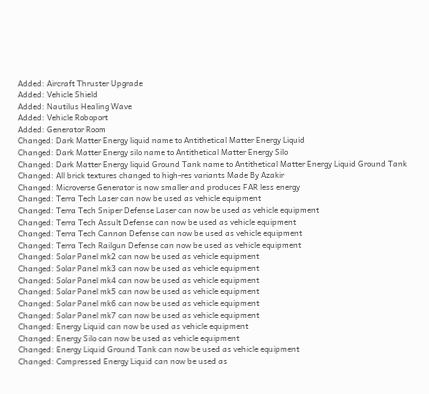Added: Aircraft Thruster Upgrade
Added: Vehicle Shield
Added: Nautilus Healing Wave
Added: Vehicle Roboport
Added: Generator Room
Changed: Dark Matter Energy liquid name to Antithetical Matter Energy Liquid
Changed: Dark Matter Energy silo name to Antithetical Matter Energy Silo
Changed: Dark Matter Energy liquid Ground Tank name to Antithetical Matter Energy Liquid Ground Tank
Changed: All brick textures changed to high-res variants Made By Azakir
Changed: Microverse Generator is now smaller and produces FAR less energy
Changed: Terra Tech Laser can now be used as vehicle equipment
Changed: Terra Tech Sniper Defense Laser can now be used as vehicle equipment
Changed: Terra Tech Assult Defense can now be used as vehicle equipment
Changed: Terra Tech Cannon Defense can now be used as vehicle equipment
Changed: Terra Tech Railgun Defense can now be used as vehicle equipment
Changed: Solar Panel mk2 can now be used as vehicle equipment
Changed: Solar Panel mk3 can now be used as vehicle equipment
Changed: Solar Panel mk4 can now be used as vehicle equipment
Changed: Solar Panel mk5 can now be used as vehicle equipment
Changed: Solar Panel mk6 can now be used as vehicle equipment
Changed: Solar Panel mk7 can now be used as vehicle equipment
Changed: Energy Liquid can now be used as vehicle equipment
Changed: Energy Silo can now be used as vehicle equipment
Changed: Energy Liquid Ground Tank can now be used as vehicle equipment
Changed: Compressed Energy Liquid can now be used as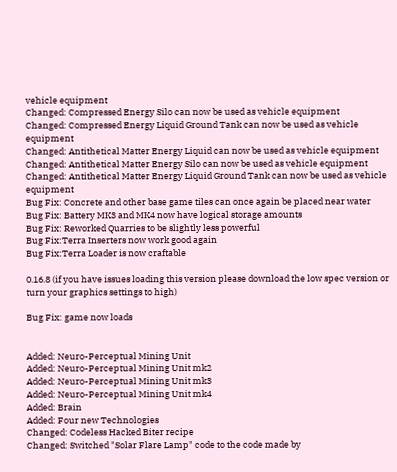vehicle equipment
Changed: Compressed Energy Silo can now be used as vehicle equipment
Changed: Compressed Energy Liquid Ground Tank can now be used as vehicle equipment
Changed: Antithetical Matter Energy Liquid can now be used as vehicle equipment
Changed: Antithetical Matter Energy Silo can now be used as vehicle equipment
Changed: Antithetical Matter Energy Liquid Ground Tank can now be used as vehicle equipment
Bug Fix: Concrete and other base game tiles can once again be placed near water
Bug Fix: Battery MK3 and MK4 now have logical storage amounts
Bug Fix: Reworked Quarries to be slightly less powerful
Bug Fix:Terra Inserters now work good again
Bug Fix:Terra Loader is now craftable

0.16.8 (if you have issues loading this version please download the low spec version or turn your graphics settings to high)

Bug Fix: game now loads


Added: Neuro-Perceptual Mining Unit
Added: Neuro-Perceptual Mining Unit mk2
Added: Neuro-Perceptual Mining Unit mk3
Added: Neuro-Perceptual Mining Unit mk4
Added: Brain
Added: Four new Technologies
Changed: Codeless Hacked Biter recipe
Changed: Switched "Solar Flare Lamp" code to the code made by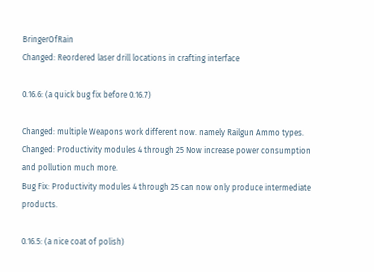BringerOfRain
Changed: Reordered laser drill locations in crafting interface

0.16.6: (a quick bug fix before 0.16.7)

Changed: multiple Weapons work different now. namely Railgun Ammo types.
Changed: Productivity modules 4 through 25 Now increase power consumption and pollution much more.
Bug Fix: Productivity modules 4 through 25 can now only produce intermediate products.

0.16.5: (a nice coat of polish)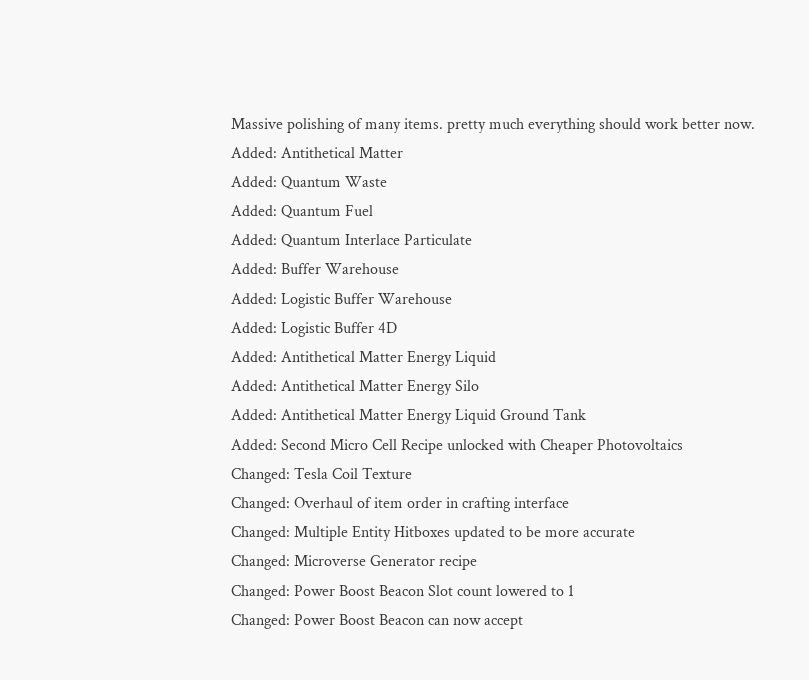Massive polishing of many items. pretty much everything should work better now.
Added: Antithetical Matter
Added: Quantum Waste
Added: Quantum Fuel
Added: Quantum Interlace Particulate
Added: Buffer Warehouse
Added: Logistic Buffer Warehouse
Added: Logistic Buffer 4D
Added: Antithetical Matter Energy Liquid
Added: Antithetical Matter Energy Silo
Added: Antithetical Matter Energy Liquid Ground Tank
Added: Second Micro Cell Recipe unlocked with Cheaper Photovoltaics
Changed: Tesla Coil Texture
Changed: Overhaul of item order in crafting interface
Changed: Multiple Entity Hitboxes updated to be more accurate
Changed: Microverse Generator recipe
Changed: Power Boost Beacon Slot count lowered to 1
Changed: Power Boost Beacon can now accept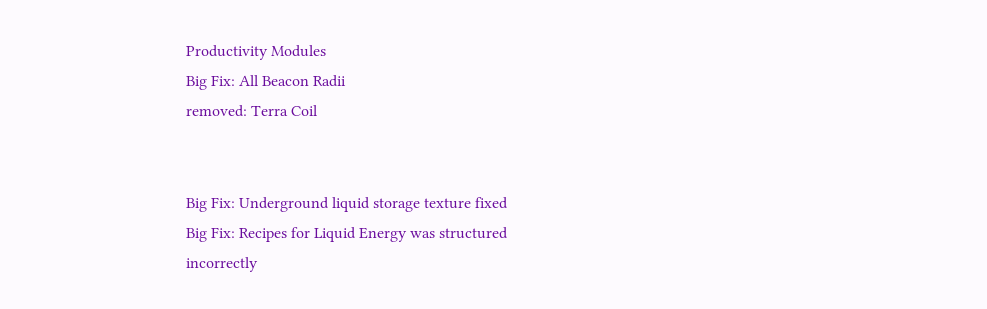Productivity Modules
Big Fix: All Beacon Radii
removed: Terra Coil


Big Fix: Underground liquid storage texture fixed
Big Fix: Recipes for Liquid Energy was structured incorrectly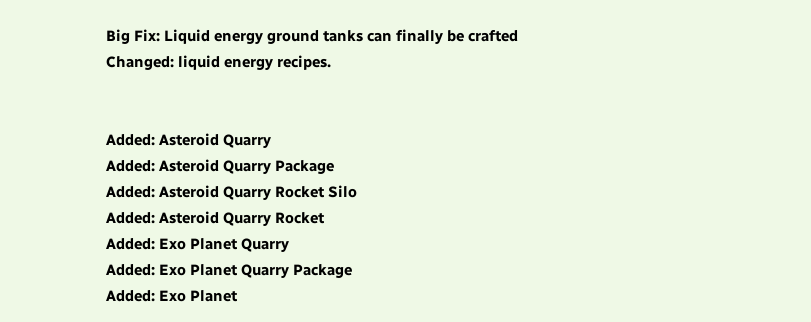Big Fix: Liquid energy ground tanks can finally be crafted
Changed: liquid energy recipes.


Added: Asteroid Quarry
Added: Asteroid Quarry Package
Added: Asteroid Quarry Rocket Silo
Added: Asteroid Quarry Rocket
Added: Exo Planet Quarry
Added: Exo Planet Quarry Package
Added: Exo Planet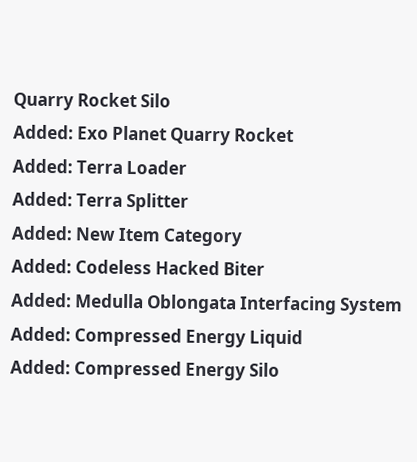Quarry Rocket Silo
Added: Exo Planet Quarry Rocket
Added: Terra Loader
Added: Terra Splitter
Added: New Item Category
Added: Codeless Hacked Biter
Added: Medulla Oblongata Interfacing System
Added: Compressed Energy Liquid
Added: Compressed Energy Silo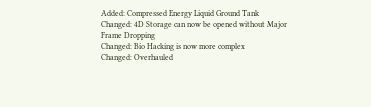Added: Compressed Energy Liquid Ground Tank
Changed: 4D Storage can now be opened without Major Frame Dropping
Changed: Bio Hacking is now more complex
Changed: Overhauled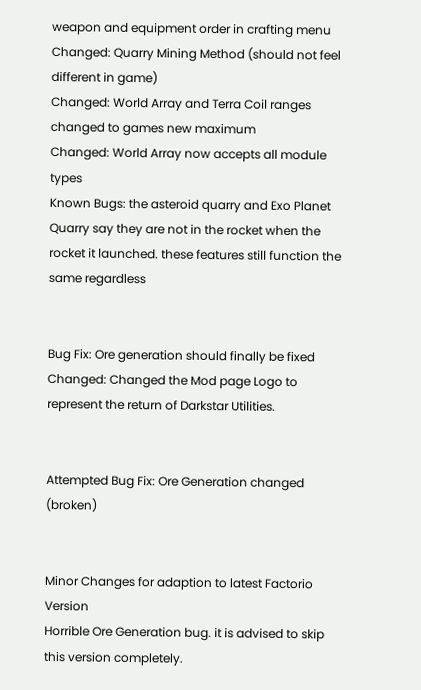weapon and equipment order in crafting menu
Changed: Quarry Mining Method (should not feel different in game)
Changed: World Array and Terra Coil ranges changed to games new maximum
Changed: World Array now accepts all module types
Known Bugs: the asteroid quarry and Exo Planet Quarry say they are not in the rocket when the rocket it launched. these features still function the same regardless


Bug Fix: Ore generation should finally be fixed
Changed: Changed the Mod page Logo to represent the return of Darkstar Utilities.


Attempted Bug Fix: Ore Generation changed (broken)


Minor Changes for adaption to latest Factorio Version
Horrible Ore Generation bug. it is advised to skip this version completely.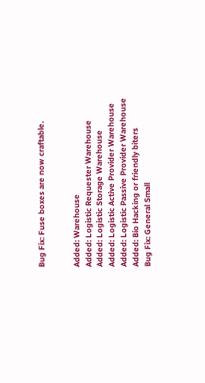Bug Fix: Fuse boxes are now craftable.


Added: Warehouse
Added: Logistic Requester Warehouse
Added: Logistic Storage Warehouse
Added: Logistic Active Provider Warehouse
Added: Logistic Passive Provider Warehouse
Added: Bio Hacking or friendly biters
Bug Fix: General Small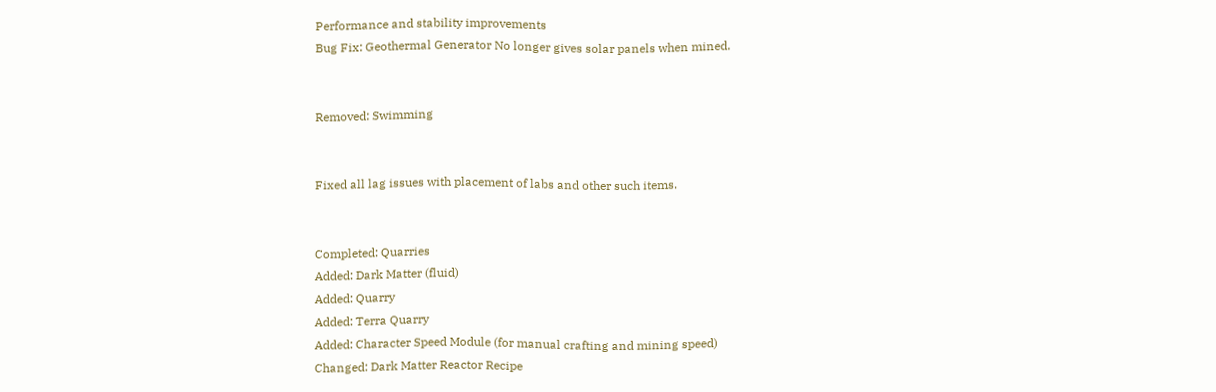Performance and stability improvements
Bug Fix: Geothermal Generator No longer gives solar panels when mined.


Removed: Swimming


Fixed all lag issues with placement of labs and other such items.


Completed: Quarries
Added: Dark Matter (fluid)
Added: Quarry
Added: Terra Quarry
Added: Character Speed Module (for manual crafting and mining speed)
Changed: Dark Matter Reactor Recipe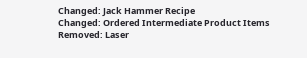Changed: Jack Hammer Recipe
Changed: Ordered Intermediate Product Items
Removed: Laser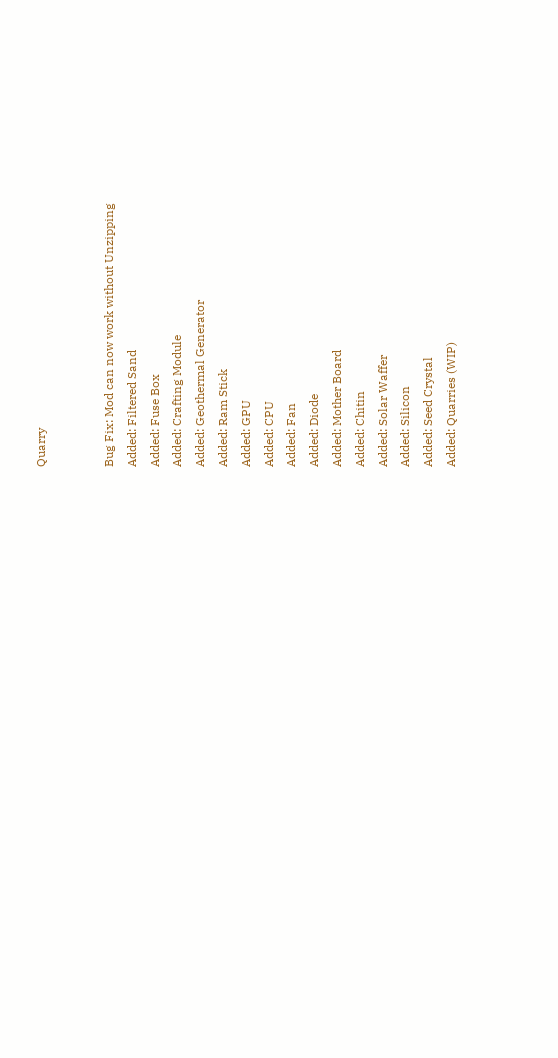Quarry


Bug Fix: Mod can now work without Unzipping
Added: Filtered Sand
Added: Fuse Box
Added: Crafting Module
Added: Geothermal Generator
Added: Ram Stick
Added: GPU
Added: CPU
Added: Fan
Added: Diode
Added: Mother Board
Added: Chitin
Added: Solar Waffer
Added: Silicon
Added: Seed Crystal
Added: Quarries (WIP)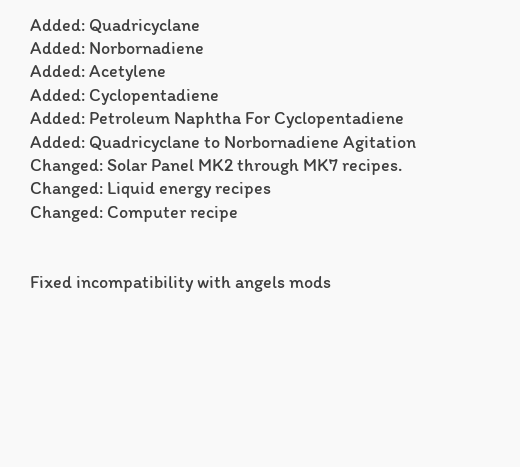Added: Quadricyclane
Added: Norbornadiene
Added: Acetylene
Added: Cyclopentadiene
Added: Petroleum Naphtha For Cyclopentadiene
Added: Quadricyclane to Norbornadiene Agitation
Changed: Solar Panel MK2 through MK7 recipes.
Changed: Liquid energy recipes
Changed: Computer recipe


Fixed incompatibility with angels mods